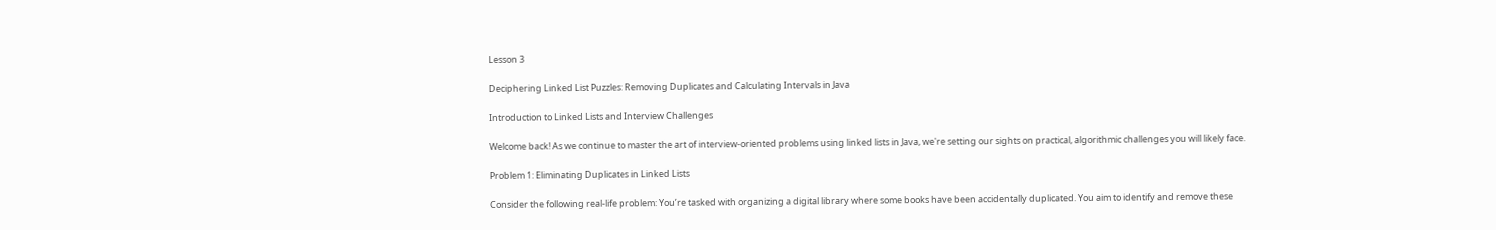Lesson 3

Deciphering Linked List Puzzles: Removing Duplicates and Calculating Intervals in Java

Introduction to Linked Lists and Interview Challenges

Welcome back! As we continue to master the art of interview-oriented problems using linked lists in Java, we're setting our sights on practical, algorithmic challenges you will likely face.

Problem 1: Eliminating Duplicates in Linked Lists

Consider the following real-life problem: You’re tasked with organizing a digital library where some books have been accidentally duplicated. You aim to identify and remove these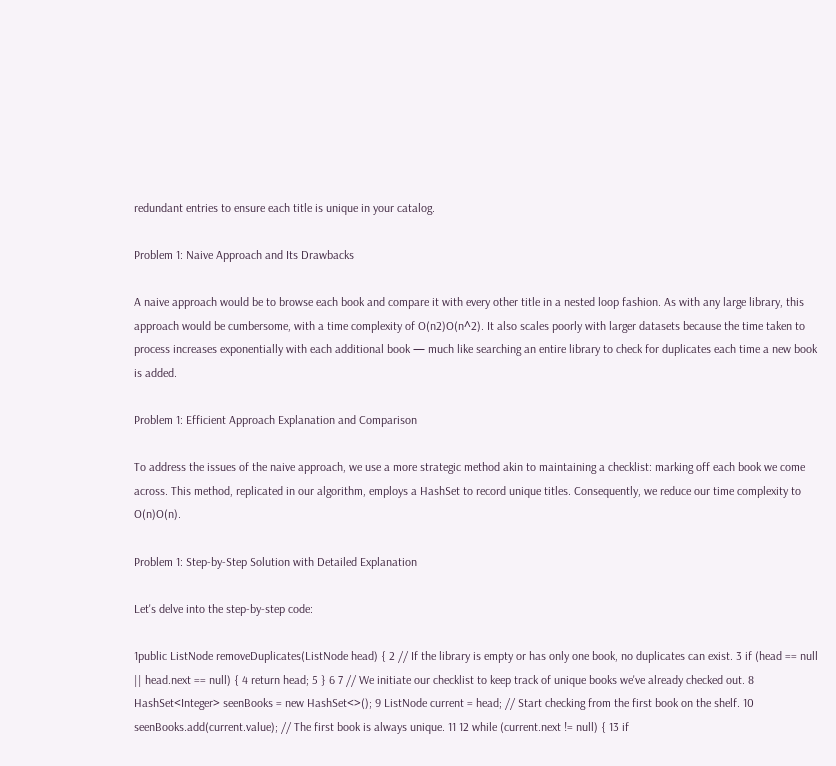redundant entries to ensure each title is unique in your catalog.

Problem 1: Naive Approach and Its Drawbacks

A naive approach would be to browse each book and compare it with every other title in a nested loop fashion. As with any large library, this approach would be cumbersome, with a time complexity of O(n2)O(n^2). It also scales poorly with larger datasets because the time taken to process increases exponentially with each additional book — much like searching an entire library to check for duplicates each time a new book is added.

Problem 1: Efficient Approach Explanation and Comparison

To address the issues of the naive approach, we use a more strategic method akin to maintaining a checklist: marking off each book we come across. This method, replicated in our algorithm, employs a HashSet to record unique titles. Consequently, we reduce our time complexity to O(n)O(n).

Problem 1: Step-by-Step Solution with Detailed Explanation

Let's delve into the step-by-step code:

1public ListNode removeDuplicates(ListNode head) { 2 // If the library is empty or has only one book, no duplicates can exist. 3 if (head == null || head.next == null) { 4 return head; 5 } 6 7 // We initiate our checklist to keep track of unique books we've already checked out. 8 HashSet<Integer> seenBooks = new HashSet<>(); 9 ListNode current = head; // Start checking from the first book on the shelf. 10 seenBooks.add(current.value); // The first book is always unique. 11 12 while (current.next != null) { 13 if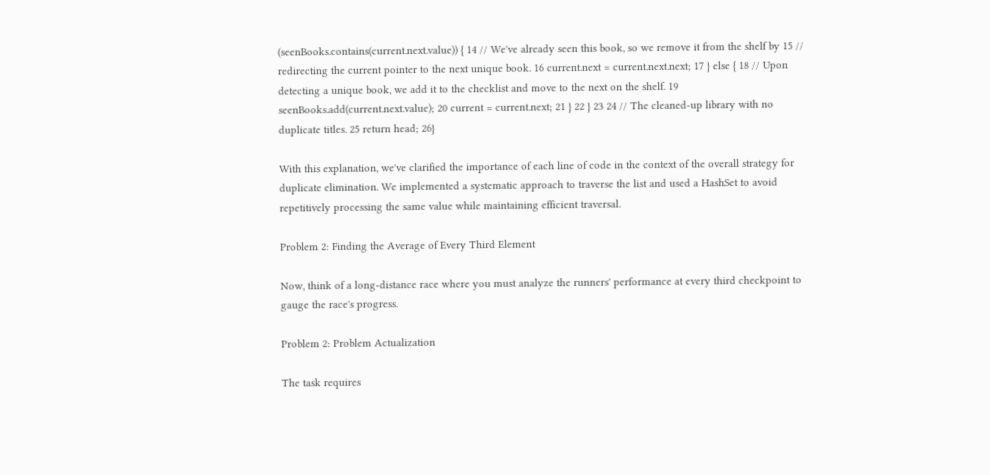(seenBooks.contains(current.next.value)) { 14 // We've already seen this book, so we remove it from the shelf by 15 // redirecting the current pointer to the next unique book. 16 current.next = current.next.next; 17 } else { 18 // Upon detecting a unique book, we add it to the checklist and move to the next on the shelf. 19 seenBooks.add(current.next.value); 20 current = current.next; 21 } 22 } 23 24 // The cleaned-up library with no duplicate titles. 25 return head; 26}

With this explanation, we've clarified the importance of each line of code in the context of the overall strategy for duplicate elimination. We implemented a systematic approach to traverse the list and used a HashSet to avoid repetitively processing the same value while maintaining efficient traversal.

Problem 2: Finding the Average of Every Third Element

Now, think of a long-distance race where you must analyze the runners' performance at every third checkpoint to gauge the race's progress.

Problem 2: Problem Actualization

The task requires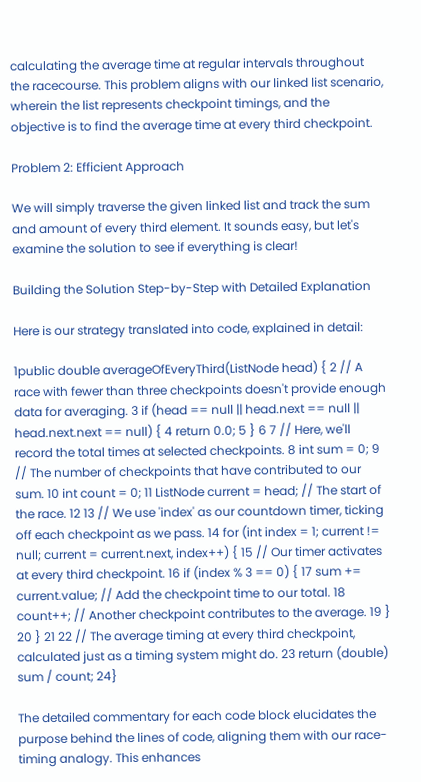calculating the average time at regular intervals throughout the racecourse. This problem aligns with our linked list scenario, wherein the list represents checkpoint timings, and the objective is to find the average time at every third checkpoint.

Problem 2: Efficient Approach

We will simply traverse the given linked list and track the sum and amount of every third element. It sounds easy, but let's examine the solution to see if everything is clear!

Building the Solution Step-by-Step with Detailed Explanation

Here is our strategy translated into code, explained in detail:

1public double averageOfEveryThird(ListNode head) { 2 // A race with fewer than three checkpoints doesn't provide enough data for averaging. 3 if (head == null || head.next == null || head.next.next == null) { 4 return 0.0; 5 } 6 7 // Here, we'll record the total times at selected checkpoints. 8 int sum = 0; 9 // The number of checkpoints that have contributed to our sum. 10 int count = 0; 11 ListNode current = head; // The start of the race. 12 13 // We use 'index' as our countdown timer, ticking off each checkpoint as we pass. 14 for (int index = 1; current != null; current = current.next, index++) { 15 // Our timer activates at every third checkpoint. 16 if (index % 3 == 0) { 17 sum += current.value; // Add the checkpoint time to our total. 18 count++; // Another checkpoint contributes to the average. 19 } 20 } 21 22 // The average timing at every third checkpoint, calculated just as a timing system might do. 23 return (double) sum / count; 24}

The detailed commentary for each code block elucidates the purpose behind the lines of code, aligning them with our race-timing analogy. This enhances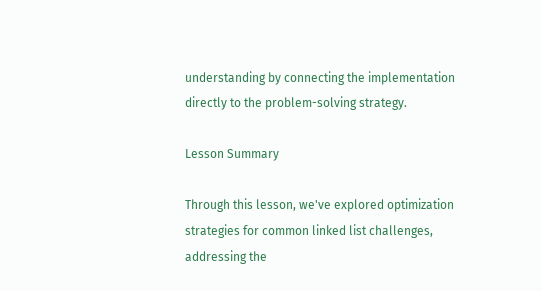understanding by connecting the implementation directly to the problem-solving strategy.

Lesson Summary

Through this lesson, we've explored optimization strategies for common linked list challenges, addressing the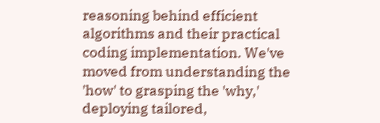reasoning behind efficient algorithms and their practical coding implementation. We've moved from understanding the 'how' to grasping the 'why,' deploying tailored,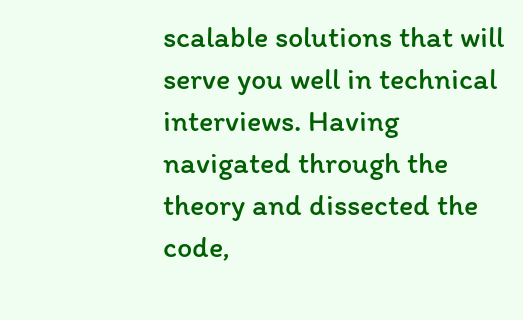scalable solutions that will serve you well in technical interviews. Having navigated through the theory and dissected the code,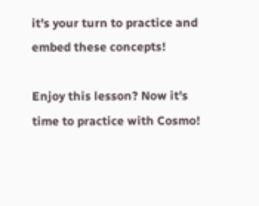it's your turn to practice and embed these concepts!

Enjoy this lesson? Now it's time to practice with Cosmo!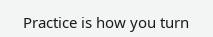Practice is how you turn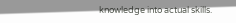knowledge into actual skills.